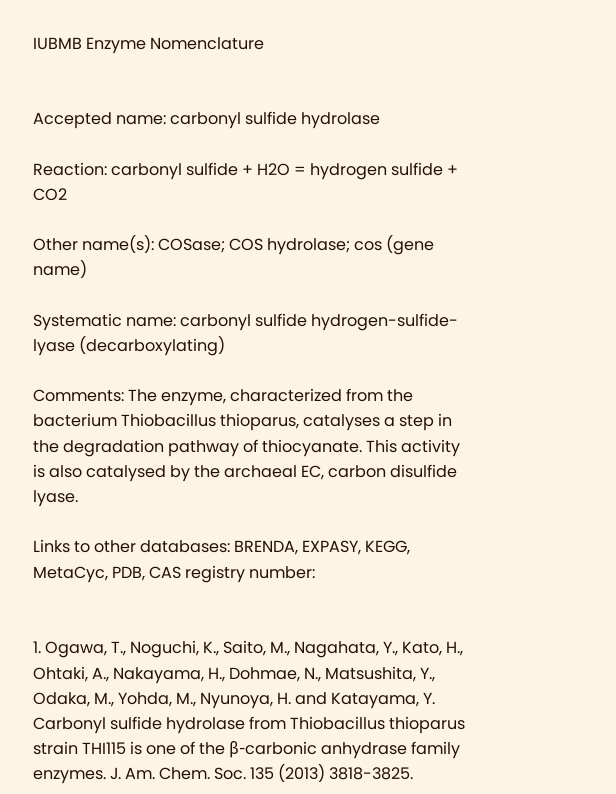IUBMB Enzyme Nomenclature


Accepted name: carbonyl sulfide hydrolase

Reaction: carbonyl sulfide + H2O = hydrogen sulfide + CO2

Other name(s): COSase; COS hydrolase; cos (gene name)

Systematic name: carbonyl sulfide hydrogen-sulfide-lyase (decarboxylating)

Comments: The enzyme, characterized from the bacterium Thiobacillus thioparus, catalyses a step in the degradation pathway of thiocyanate. This activity is also catalysed by the archaeal EC, carbon disulfide lyase.

Links to other databases: BRENDA, EXPASY, KEGG, MetaCyc, PDB, CAS registry number:


1. Ogawa, T., Noguchi, K., Saito, M., Nagahata, Y., Kato, H., Ohtaki, A., Nakayama, H., Dohmae, N., Matsushita, Y., Odaka, M., Yohda, M., Nyunoya, H. and Katayama, Y. Carbonyl sulfide hydrolase from Thiobacillus thioparus strain THI115 is one of the β-carbonic anhydrase family enzymes. J. Am. Chem. Soc. 135 (2013) 3818-3825.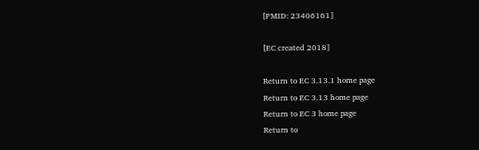[PMID: 23406161]

[EC created 2018]

Return to EC 3.13.1 home page
Return to EC 3.13 home page
Return to EC 3 home page
Return to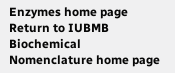Enzymes home page
Return to IUBMB Biochemical Nomenclature home page